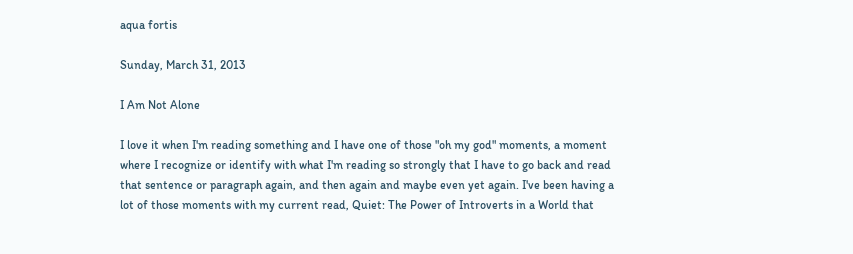aqua fortis

Sunday, March 31, 2013

I Am Not Alone

I love it when I'm reading something and I have one of those "oh my god" moments, a moment where I recognize or identify with what I'm reading so strongly that I have to go back and read that sentence or paragraph again, and then again and maybe even yet again. I've been having a lot of those moments with my current read, Quiet: The Power of Introverts in a World that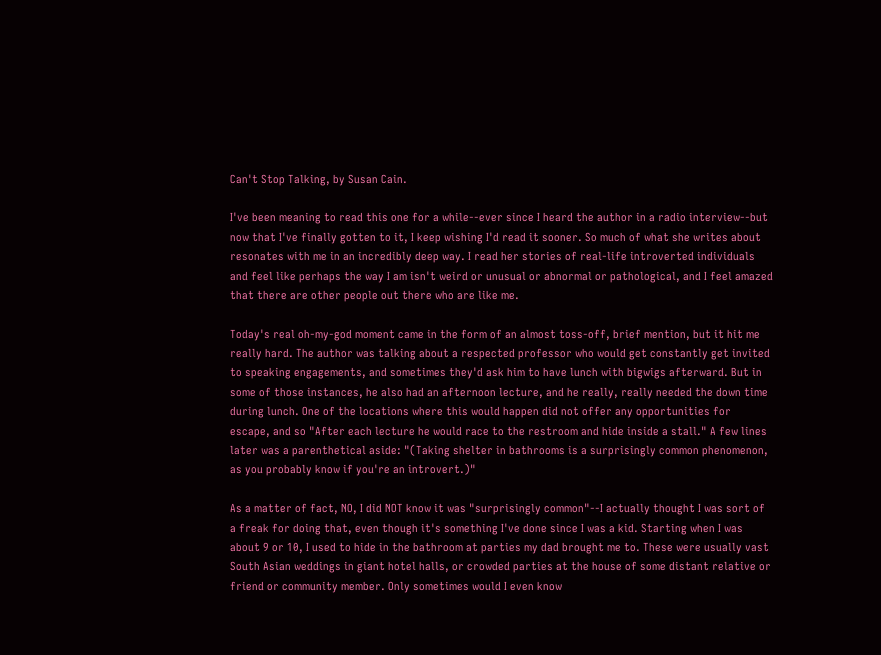Can't Stop Talking, by Susan Cain.

I've been meaning to read this one for a while--ever since I heard the author in a radio interview--but now that I've finally gotten to it, I keep wishing I'd read it sooner. So much of what she writes about resonates with me in an incredibly deep way. I read her stories of real-life introverted individuals and feel like perhaps the way I am isn't weird or unusual or abnormal or pathological, and I feel amazed that there are other people out there who are like me.

Today's real oh-my-god moment came in the form of an almost toss-off, brief mention, but it hit me really hard. The author was talking about a respected professor who would get constantly get invited to speaking engagements, and sometimes they'd ask him to have lunch with bigwigs afterward. But in some of those instances, he also had an afternoon lecture, and he really, really needed the down time during lunch. One of the locations where this would happen did not offer any opportunities for escape, and so "After each lecture he would race to the restroom and hide inside a stall." A few lines later was a parenthetical aside: "(Taking shelter in bathrooms is a surprisingly common phenomenon, as you probably know if you're an introvert.)"

As a matter of fact, NO, I did NOT know it was "surprisingly common"--I actually thought I was sort of a freak for doing that, even though it's something I've done since I was a kid. Starting when I was about 9 or 10, I used to hide in the bathroom at parties my dad brought me to. These were usually vast South Asian weddings in giant hotel halls, or crowded parties at the house of some distant relative or friend or community member. Only sometimes would I even know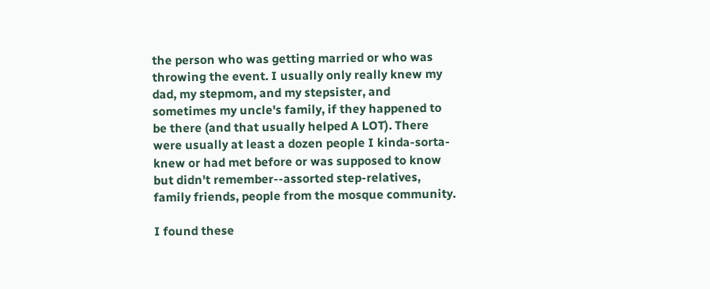the person who was getting married or who was throwing the event. I usually only really knew my dad, my stepmom, and my stepsister, and sometimes my uncle's family, if they happened to be there (and that usually helped A LOT). There were usually at least a dozen people I kinda-sorta-knew or had met before or was supposed to know but didn't remember--assorted step-relatives, family friends, people from the mosque community.

I found these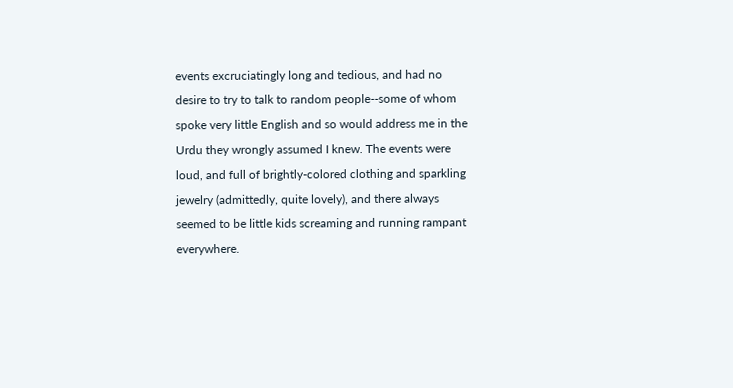events excruciatingly long and tedious, and had no desire to try to talk to random people--some of whom spoke very little English and so would address me in the Urdu they wrongly assumed I knew. The events were loud, and full of brightly-colored clothing and sparkling jewelry (admittedly, quite lovely), and there always seemed to be little kids screaming and running rampant everywhere.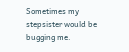Sometimes my stepsister would be bugging me.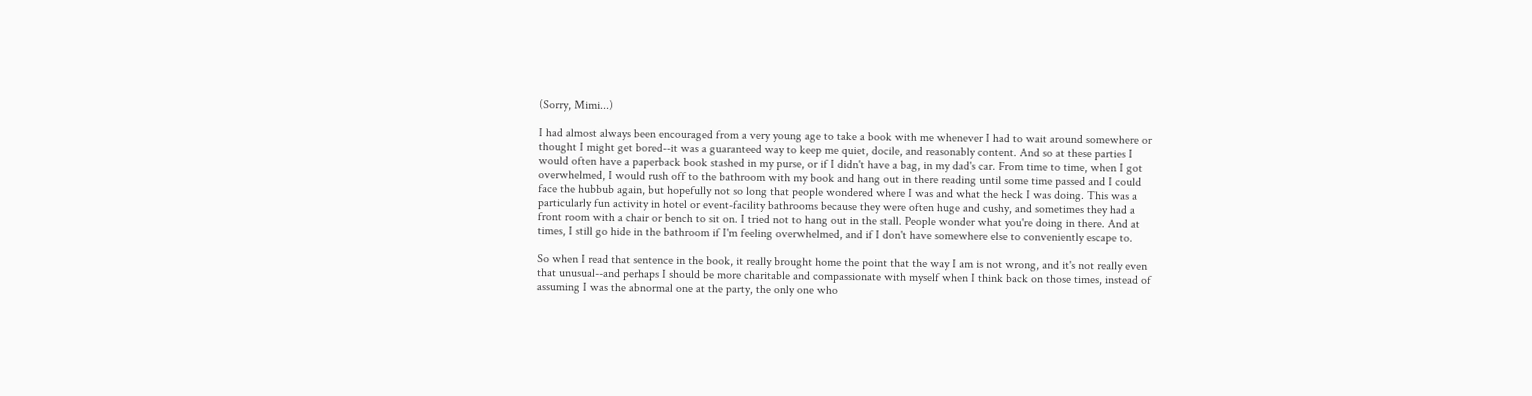(Sorry, Mimi...)

I had almost always been encouraged from a very young age to take a book with me whenever I had to wait around somewhere or thought I might get bored--it was a guaranteed way to keep me quiet, docile, and reasonably content. And so at these parties I would often have a paperback book stashed in my purse, or if I didn't have a bag, in my dad's car. From time to time, when I got overwhelmed, I would rush off to the bathroom with my book and hang out in there reading until some time passed and I could face the hubbub again, but hopefully not so long that people wondered where I was and what the heck I was doing. This was a particularly fun activity in hotel or event-facility bathrooms because they were often huge and cushy, and sometimes they had a front room with a chair or bench to sit on. I tried not to hang out in the stall. People wonder what you're doing in there. And at times, I still go hide in the bathroom if I'm feeling overwhelmed, and if I don't have somewhere else to conveniently escape to.

So when I read that sentence in the book, it really brought home the point that the way I am is not wrong, and it's not really even that unusual--and perhaps I should be more charitable and compassionate with myself when I think back on those times, instead of assuming I was the abnormal one at the party, the only one who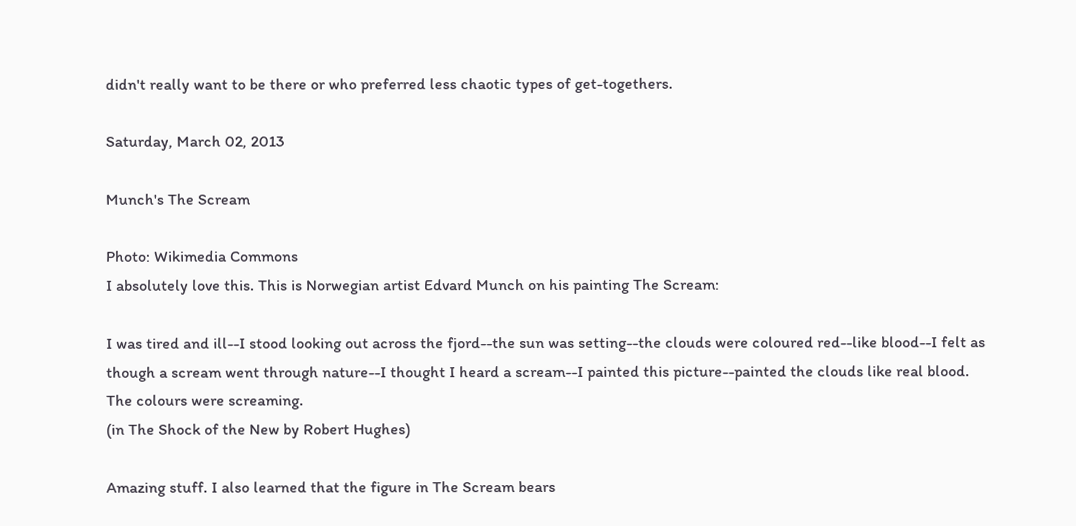didn't really want to be there or who preferred less chaotic types of get-togethers.

Saturday, March 02, 2013

Munch's The Scream

Photo: Wikimedia Commons
I absolutely love this. This is Norwegian artist Edvard Munch on his painting The Scream:

I was tired and ill--I stood looking out across the fjord--the sun was setting--the clouds were coloured red--like blood--I felt as though a scream went through nature--I thought I heard a scream--I painted this picture--painted the clouds like real blood. The colours were screaming.
(in The Shock of the New by Robert Hughes)

Amazing stuff. I also learned that the figure in The Scream bears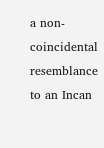a non-coincidental resemblance to an Incan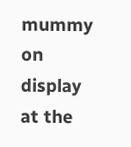mummy on display at the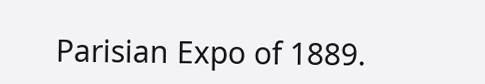Parisian Expo of 1889.